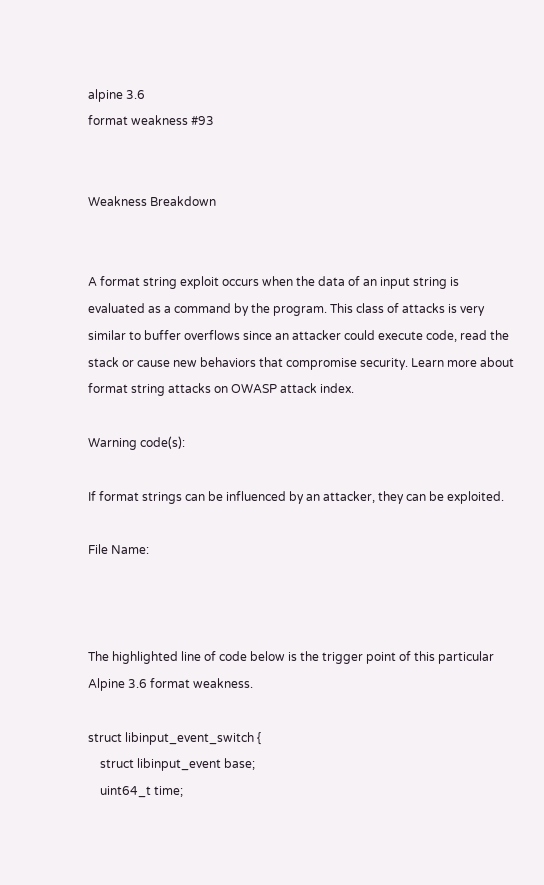alpine 3.6
format weakness #93


Weakness Breakdown


A format string exploit occurs when the data of an input string is evaluated as a command by the program. This class of attacks is very similar to buffer overflows since an attacker could execute code, read the stack or cause new behaviors that compromise security. Learn more about format string attacks on OWASP attack index.

Warning code(s):

If format strings can be influenced by an attacker, they can be exploited.

File Name:



The highlighted line of code below is the trigger point of this particular Alpine 3.6 format weakness.

struct libinput_event_switch {
    struct libinput_event base;
    uint64_t time;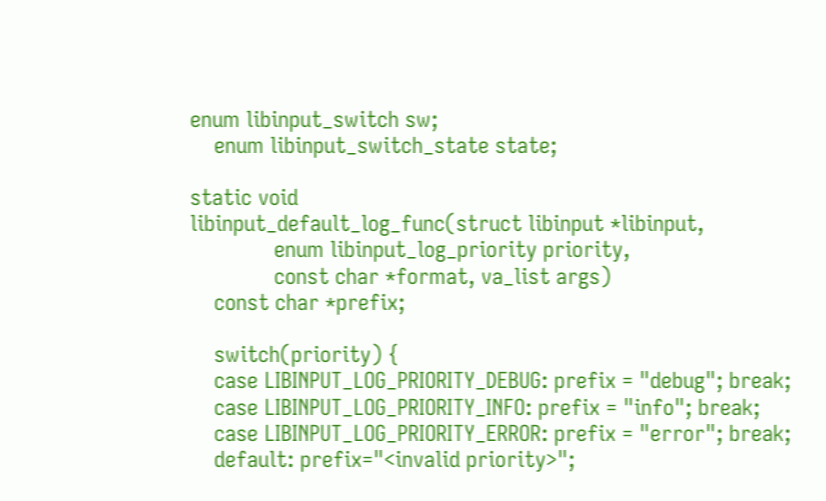enum libinput_switch sw;
    enum libinput_switch_state state;

static void
libinput_default_log_func(struct libinput *libinput,
              enum libinput_log_priority priority,
              const char *format, va_list args)
    const char *prefix;

    switch(priority) {
    case LIBINPUT_LOG_PRIORITY_DEBUG: prefix = "debug"; break;
    case LIBINPUT_LOG_PRIORITY_INFO: prefix = "info"; break;
    case LIBINPUT_LOG_PRIORITY_ERROR: prefix = "error"; break;
    default: prefix="<invalid priority>";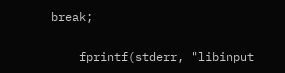break;

    fprintf(stderr, "libinput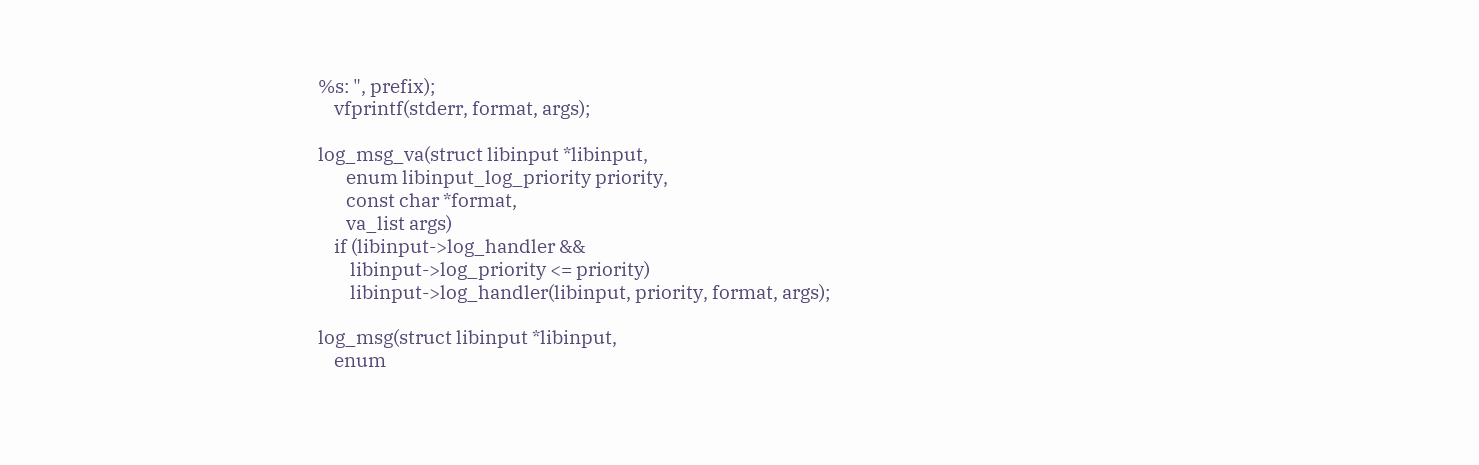%s: ", prefix);
    vfprintf(stderr, format, args);

log_msg_va(struct libinput *libinput,
       enum libinput_log_priority priority,
       const char *format,
       va_list args)
    if (libinput->log_handler &&
        libinput->log_priority <= priority)
        libinput->log_handler(libinput, priority, format, args);

log_msg(struct libinput *libinput,
    enum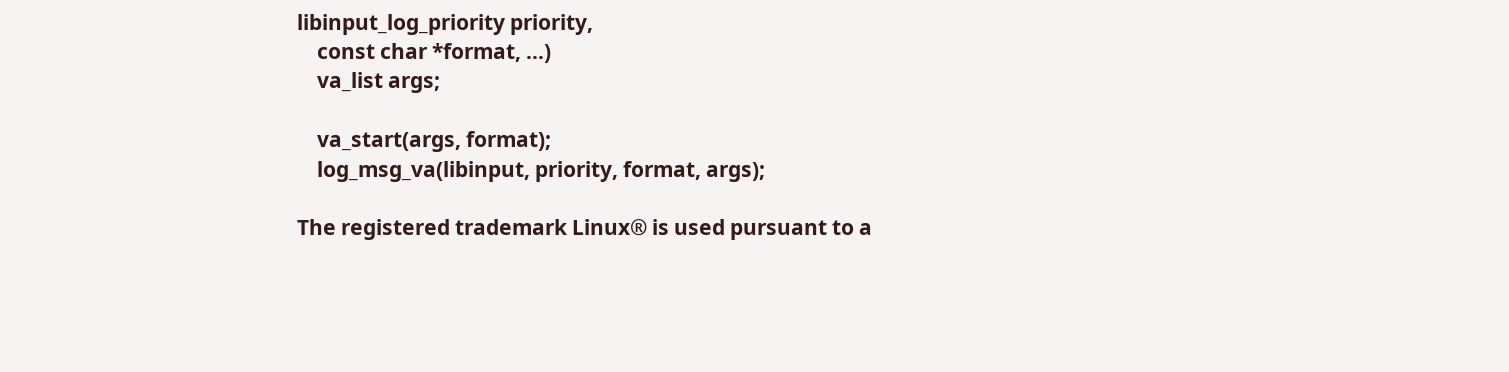libinput_log_priority priority,
    const char *format, ...)
    va_list args;

    va_start(args, format);
    log_msg_va(libinput, priority, format, args);

The registered trademark Linux® is used pursuant to a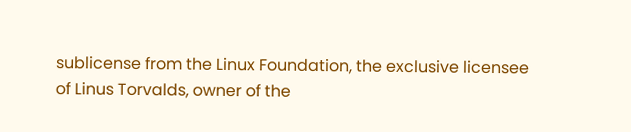sublicense from the Linux Foundation, the exclusive licensee of Linus Torvalds, owner of the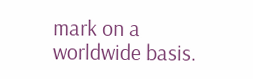mark on a worldwide basis.